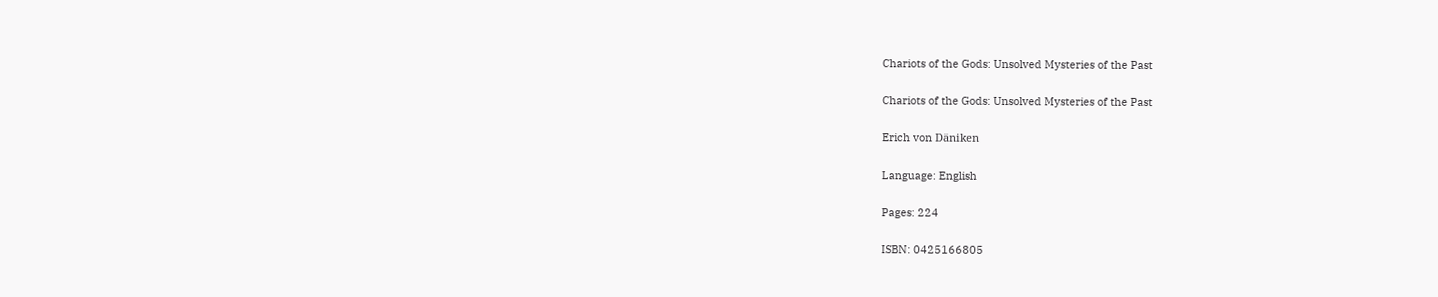Chariots of the Gods: Unsolved Mysteries of the Past

Chariots of the Gods: Unsolved Mysteries of the Past

Erich von Däniken

Language: English

Pages: 224

ISBN: 0425166805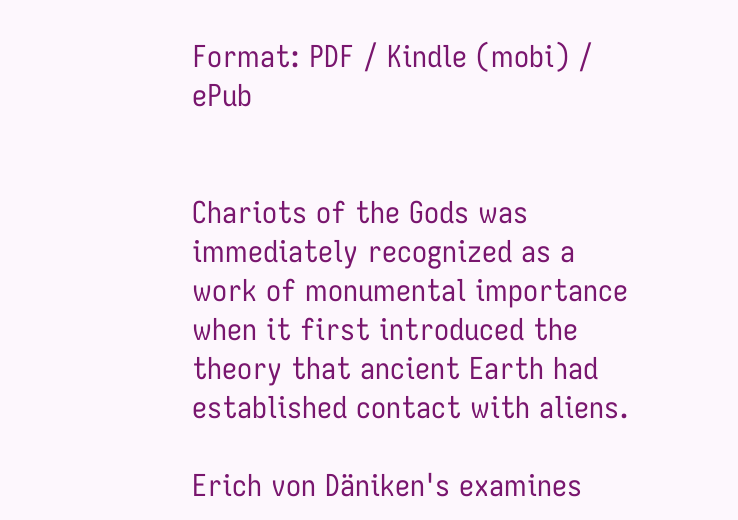Format: PDF / Kindle (mobi) / ePub


Chariots of the Gods was immediately recognized as a work of monumental importance when it first introduced the theory that ancient Earth had established contact with aliens.

Erich von Däniken's examines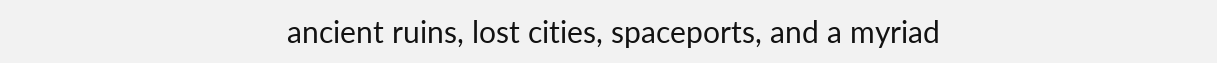ancient ruins, lost cities, spaceports, and a myriad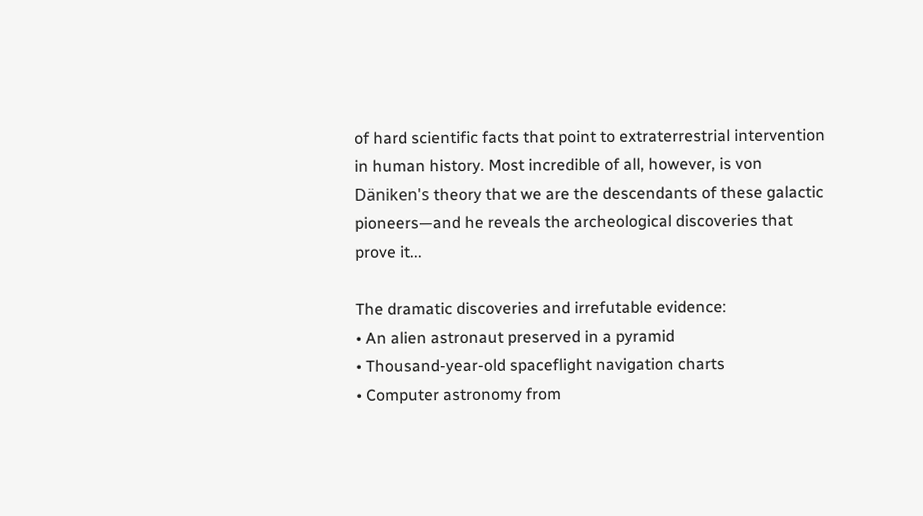of hard scientific facts that point to extraterrestrial intervention in human history. Most incredible of all, however, is von Däniken's theory that we are the descendants of these galactic pioneers—and he reveals the archeological discoveries that prove it...

The dramatic discoveries and irrefutable evidence:
• An alien astronaut preserved in a pyramid
• Thousand-year-old spaceflight navigation charts
• Computer astronomy from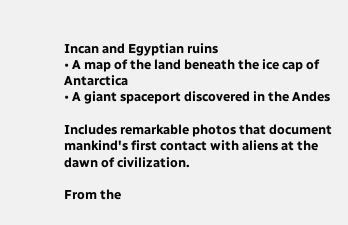Incan and Egyptian ruins
• A map of the land beneath the ice cap of Antarctica
• A giant spaceport discovered in the Andes

Includes remarkable photos that document mankind's first contact with aliens at the dawn of civilization.

From the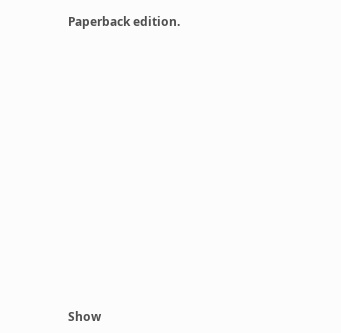Paperback edition.
















Show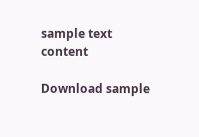sample text content

Download sample